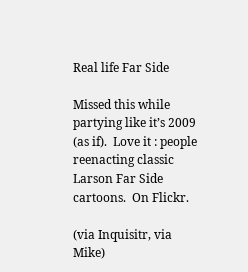Real life Far Side

Missed this while partying like it’s 2009 (as if).  Love it : people reenacting classic Larson Far Side cartoons.  On Flickr.

(via Inquisitr, via Mike)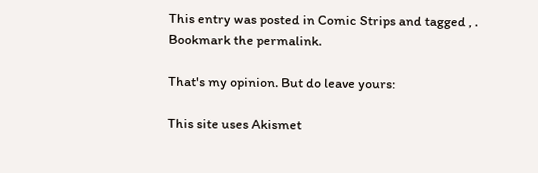This entry was posted in Comic Strips and tagged , . Bookmark the permalink.

That's my opinion. But do leave yours:

This site uses Akismet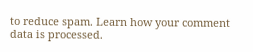to reduce spam. Learn how your comment data is processed.